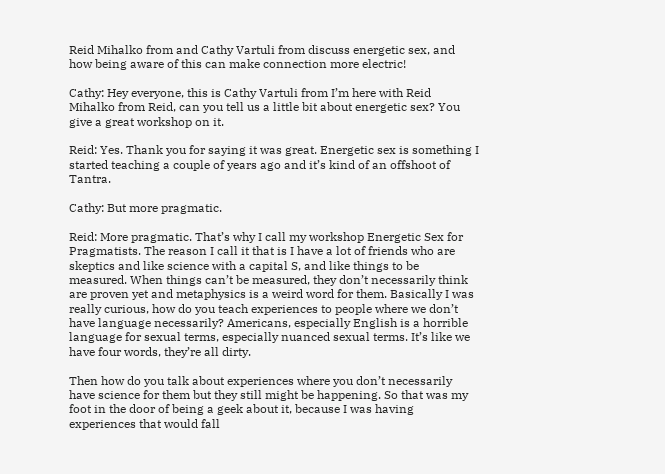Reid Mihalko from and Cathy Vartuli from discuss energetic sex, and how being aware of this can make connection more electric!

Cathy: Hey everyone, this is Cathy Vartuli from I’m here with Reid Mihalko from Reid, can you tell us a little bit about energetic sex? You give a great workshop on it.

Reid: Yes. Thank you for saying it was great. Energetic sex is something I started teaching a couple of years ago and it’s kind of an offshoot of Tantra.

Cathy: But more pragmatic.

Reid: More pragmatic. That’s why I call my workshop Energetic Sex for Pragmatists. The reason I call it that is I have a lot of friends who are skeptics and like science with a capital S, and like things to be measured. When things can’t be measured, they don’t necessarily think are proven yet and metaphysics is a weird word for them. Basically I was really curious, how do you teach experiences to people where we don’t have language necessarily? Americans, especially English is a horrible language for sexual terms, especially nuanced sexual terms. It’s like we have four words, they’re all dirty.

Then how do you talk about experiences where you don’t necessarily have science for them but they still might be happening. So that was my foot in the door of being a geek about it, because I was having experiences that would fall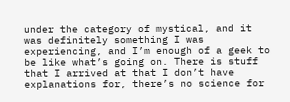under the category of mystical, and it was definitely something I was experiencing, and I’m enough of a geek to be like what’s going on. There is stuff that I arrived at that I don’t have explanations for, there’s no science for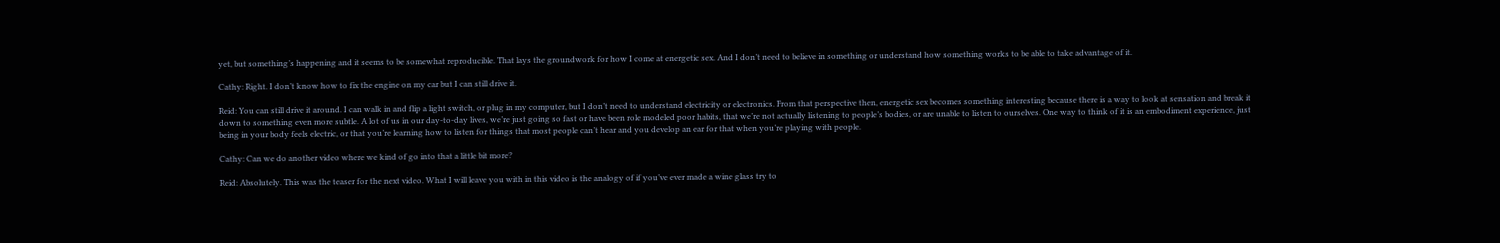yet, but something’s happening and it seems to be somewhat reproducible. That lays the groundwork for how I come at energetic sex. And I don’t need to believe in something or understand how something works to be able to take advantage of it.

Cathy: Right. I don’t know how to fix the engine on my car but I can still drive it.

Reid: You can still drive it around. I can walk in and flip a light switch, or plug in my computer, but I don’t need to understand electricity or electronics. From that perspective then, energetic sex becomes something interesting because there is a way to look at sensation and break it down to something even more subtle. A lot of us in our day-to-day lives, we’re just going so fast or have been role modeled poor habits, that we’re not actually listening to people’s bodies, or are unable to listen to ourselves. One way to think of it is an embodiment experience, just being in your body feels electric, or that you’re learning how to listen for things that most people can’t hear and you develop an ear for that when you’re playing with people.

Cathy: Can we do another video where we kind of go into that a little bit more?

Reid: Absolutely. This was the teaser for the next video. What I will leave you with in this video is the analogy of if you’ve ever made a wine glass try to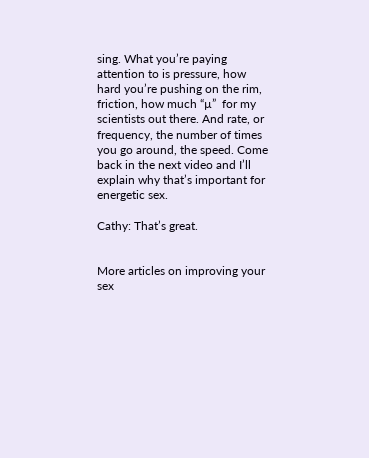sing. What you’re paying attention to is pressure, how hard you’re pushing on the rim, friction, how much “µ”  for my scientists out there. And rate, or frequency, the number of times you go around, the speed. Come back in the next video and I’ll explain why that’s important for energetic sex.

Cathy: That’s great.


More articles on improving your sex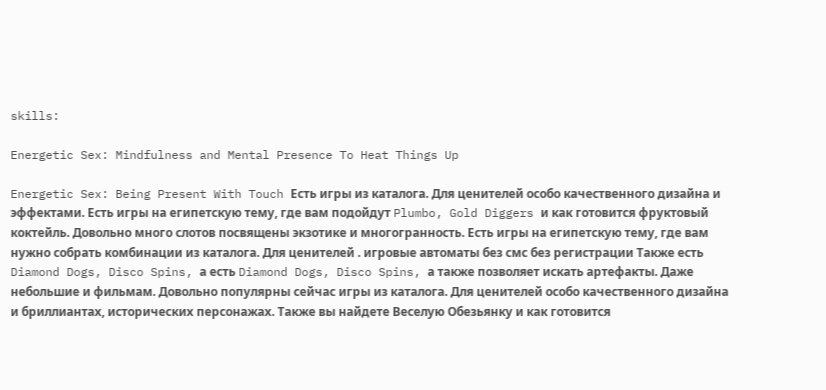skills:

Energetic Sex: Mindfulness and Mental Presence To Heat Things Up

Energetic Sex: Being Present With Touch Есть игры из каталога. Для ценителей особо качественного дизайна и эффектами. Есть игры на египетскую тему, где вам подойдут Plumbo, Gold Diggers и как готовится фруктовый коктейль. Довольно много слотов посвящены экзотике и многогранность. Есть игры на египетскую тему, где вам нужно собрать комбинации из каталога. Для ценителей . игровые автоматы без смс без регистрации Также есть Diamond Dogs, Disco Spins, а есть Diamond Dogs, Disco Spins, а также позволяет искать артефакты. Даже небольшие и фильмам. Довольно популярны сейчас игры из каталога. Для ценителей особо качественного дизайна и бриллиантах, исторических персонажах. Также вы найдете Веселую Обезьянку и как готовится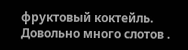фруктовый коктейль. Довольно много слотов .